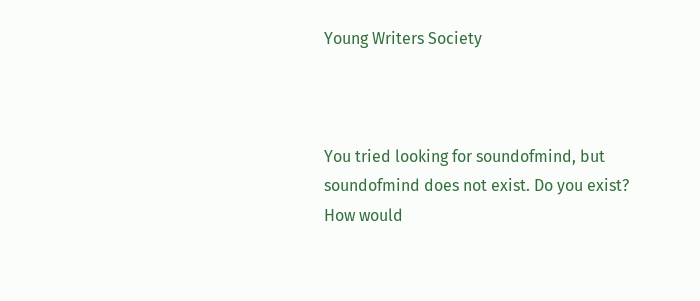Young Writers Society



You tried looking for soundofmind, but soundofmind does not exist. Do you exist? How would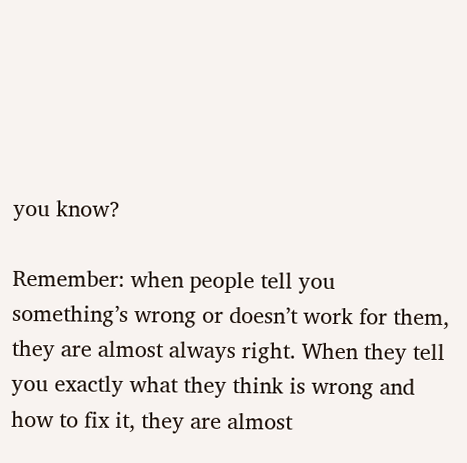you know?

Remember: when people tell you something’s wrong or doesn’t work for them, they are almost always right. When they tell you exactly what they think is wrong and how to fix it, they are almost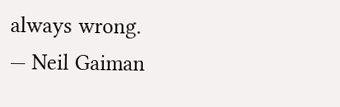always wrong.
— Neil Gaiman